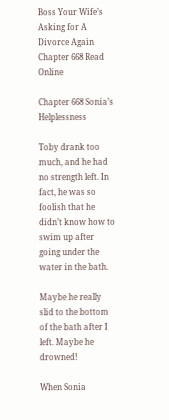Boss Your Wife’s Asking for A Divorce Again Chapter 668 Read Online

Chapter 668 Sonia’s Helplessness

Toby drank too much, and he had no strength left. In fact, he was so foolish that he didn’t know how to swim up after going under the water in the bath.

Maybe he really slid to the bottom of the bath after I left. Maybe he drowned!

When Sonia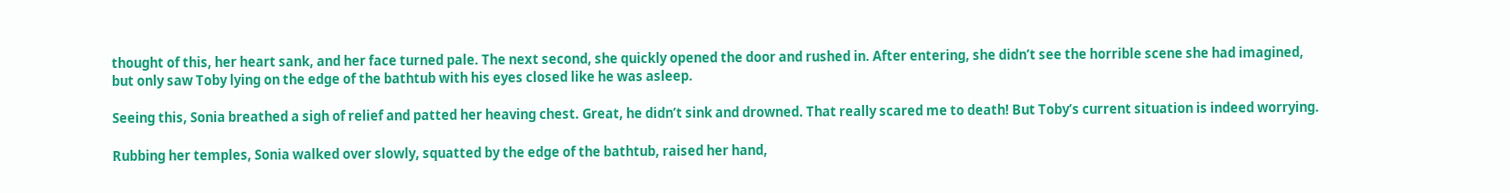thought of this, her heart sank, and her face turned pale. The next second, she quickly opened the door and rushed in. After entering, she didn’t see the horrible scene she had imagined, but only saw Toby lying on the edge of the bathtub with his eyes closed like he was asleep.

Seeing this, Sonia breathed a sigh of relief and patted her heaving chest. Great, he didn’t sink and drowned. That really scared me to death! But Toby’s current situation is indeed worrying.

Rubbing her temples, Sonia walked over slowly, squatted by the edge of the bathtub, raised her hand,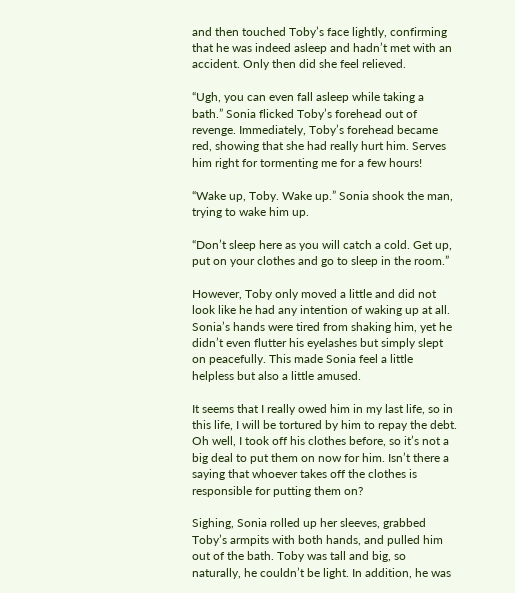and then touched Toby’s face lightly, confirming that he was indeed asleep and hadn’t met with an accident. Only then did she feel relieved.

“Ugh, you can even fall asleep while taking a bath.” Sonia flicked Toby’s forehead out of revenge. Immediately, Toby’s forehead became red, showing that she had really hurt him. Serves him right for tormenting me for a few hours!

“Wake up, Toby. Wake up.” Sonia shook the man, trying to wake him up.

“Don’t sleep here as you will catch a cold. Get up, put on your clothes and go to sleep in the room.”

However, Toby only moved a little and did not look like he had any intention of waking up at all. Sonia’s hands were tired from shaking him, yet he didn’t even flutter his eyelashes but simply slept on peacefully. This made Sonia feel a little helpless but also a little amused.

It seems that I really owed him in my last life, so in this life, I will be tortured by him to repay the debt. Oh well, I took off his clothes before, so it’s not a big deal to put them on now for him. Isn’t there a saying that whoever takes off the clothes is responsible for putting them on?

Sighing, Sonia rolled up her sleeves, grabbed Toby’s armpits with both hands, and pulled him out of the bath. Toby was tall and big, so naturally, he couldn’t be light. In addition, he was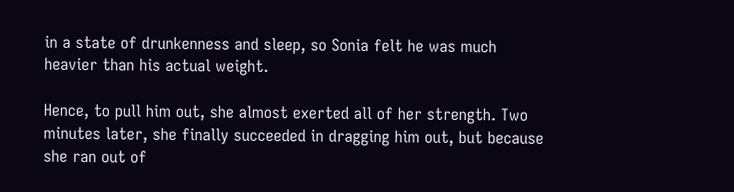in a state of drunkenness and sleep, so Sonia felt he was much heavier than his actual weight.

Hence, to pull him out, she almost exerted all of her strength. Two minutes later, she finally succeeded in dragging him out, but because she ran out of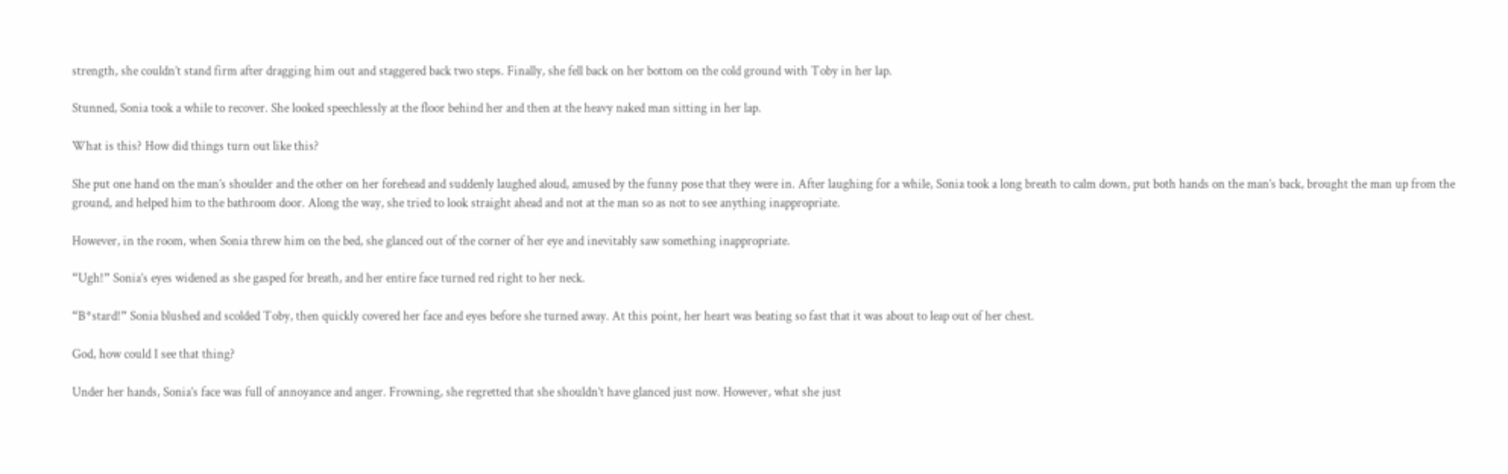strength, she couldn’t stand firm after dragging him out and staggered back two steps. Finally, she fell back on her bottom on the cold ground with Toby in her lap.

Stunned, Sonia took a while to recover. She looked speechlessly at the floor behind her and then at the heavy naked man sitting in her lap.

What is this? How did things turn out like this?

She put one hand on the man’s shoulder and the other on her forehead and suddenly laughed aloud, amused by the funny pose that they were in. After laughing for a while, Sonia took a long breath to calm down, put both hands on the man’s back, brought the man up from the ground, and helped him to the bathroom door. Along the way, she tried to look straight ahead and not at the man so as not to see anything inappropriate.

However, in the room, when Sonia threw him on the bed, she glanced out of the corner of her eye and inevitably saw something inappropriate.

“Ugh!” Sonia’s eyes widened as she gasped for breath, and her entire face turned red right to her neck.

“B*stard!” Sonia blushed and scolded Toby, then quickly covered her face and eyes before she turned away. At this point, her heart was beating so fast that it was about to leap out of her chest.

God, how could I see that thing?

Under her hands, Sonia’s face was full of annoyance and anger. Frowning, she regretted that she shouldn’t have glanced just now. However, what she just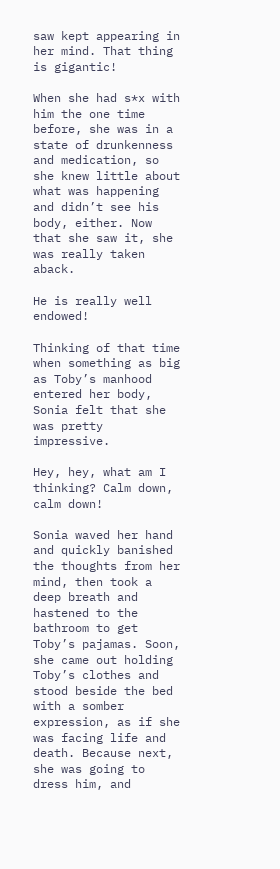saw kept appearing in her mind. That thing is gigantic!

When she had s*x with him the one time before, she was in a state of drunkenness and medication, so she knew little about what was happening and didn’t see his body, either. Now that she saw it, she was really taken aback.

He is really well endowed!

Thinking of that time when something as big as Toby’s manhood entered her body, Sonia felt that she was pretty impressive.

Hey, hey, what am I thinking? Calm down, calm down!

Sonia waved her hand and quickly banished the thoughts from her mind, then took a deep breath and hastened to the bathroom to get Toby’s pajamas. Soon, she came out holding Toby’s clothes and stood beside the bed with a somber expression, as if she was facing life and death. Because next, she was going to dress him, and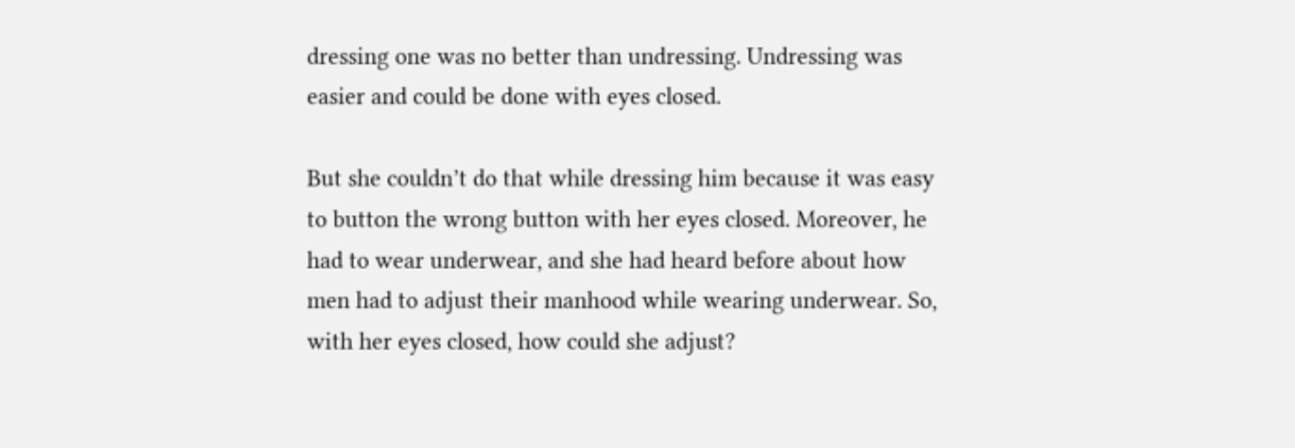dressing one was no better than undressing. Undressing was easier and could be done with eyes closed.

But she couldn’t do that while dressing him because it was easy to button the wrong button with her eyes closed. Moreover, he had to wear underwear, and she had heard before about how men had to adjust their manhood while wearing underwear. So, with her eyes closed, how could she adjust?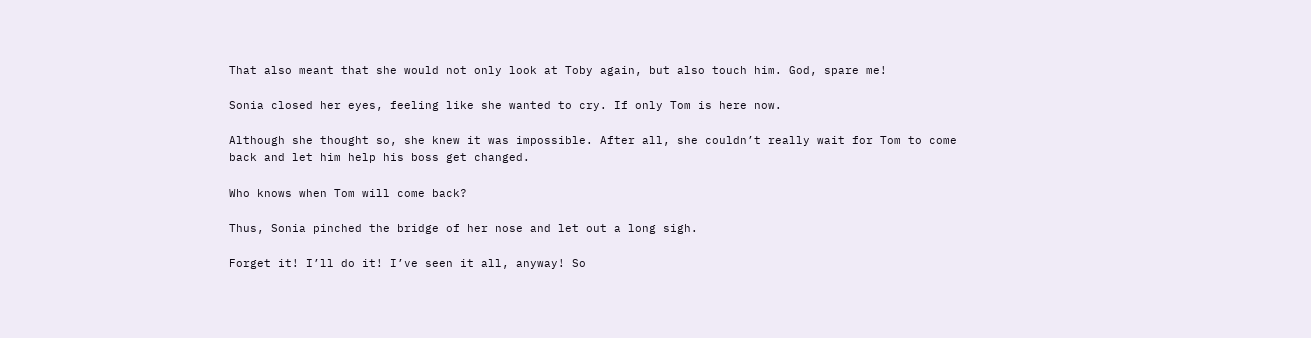That also meant that she would not only look at Toby again, but also touch him. God, spare me!

Sonia closed her eyes, feeling like she wanted to cry. If only Tom is here now.

Although she thought so, she knew it was impossible. After all, she couldn’t really wait for Tom to come back and let him help his boss get changed.

Who knows when Tom will come back?

Thus, Sonia pinched the bridge of her nose and let out a long sigh.

Forget it! I’ll do it! I’ve seen it all, anyway! So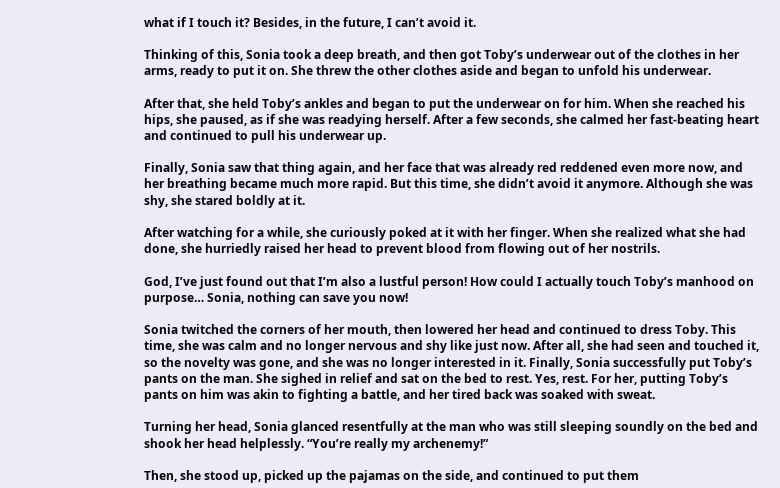what if I touch it? Besides, in the future, I can’t avoid it.

Thinking of this, Sonia took a deep breath, and then got Toby’s underwear out of the clothes in her arms, ready to put it on. She threw the other clothes aside and began to unfold his underwear.

After that, she held Toby’s ankles and began to put the underwear on for him. When she reached his hips, she paused, as if she was readying herself. After a few seconds, she calmed her fast-beating heart and continued to pull his underwear up.

Finally, Sonia saw that thing again, and her face that was already red reddened even more now, and her breathing became much more rapid. But this time, she didn’t avoid it anymore. Although she was shy, she stared boldly at it.

After watching for a while, she curiously poked at it with her finger. When she realized what she had done, she hurriedly raised her head to prevent blood from flowing out of her nostrils.

God, I’ve just found out that I’m also a lustful person! How could I actually touch Toby’s manhood on purpose… Sonia, nothing can save you now!

Sonia twitched the corners of her mouth, then lowered her head and continued to dress Toby. This time, she was calm and no longer nervous and shy like just now. After all, she had seen and touched it, so the novelty was gone, and she was no longer interested in it. Finally, Sonia successfully put Toby’s pants on the man. She sighed in relief and sat on the bed to rest. Yes, rest. For her, putting Toby’s pants on him was akin to fighting a battle, and her tired back was soaked with sweat.

Turning her head, Sonia glanced resentfully at the man who was still sleeping soundly on the bed and shook her head helplessly. “You’re really my archenemy!”

Then, she stood up, picked up the pajamas on the side, and continued to put them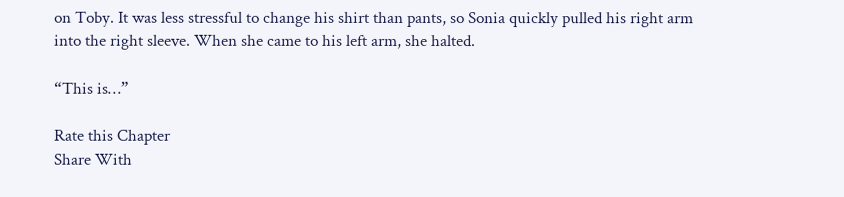on Toby. It was less stressful to change his shirt than pants, so Sonia quickly pulled his right arm into the right sleeve. When she came to his left arm, she halted.

“This is…”

Rate this Chapter
Share With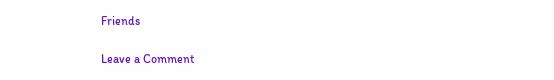Friends

Leave a Comment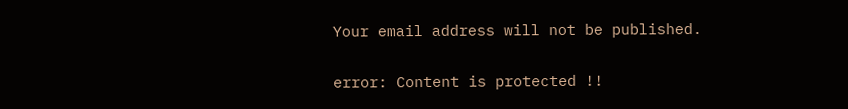Your email address will not be published.

error: Content is protected !!